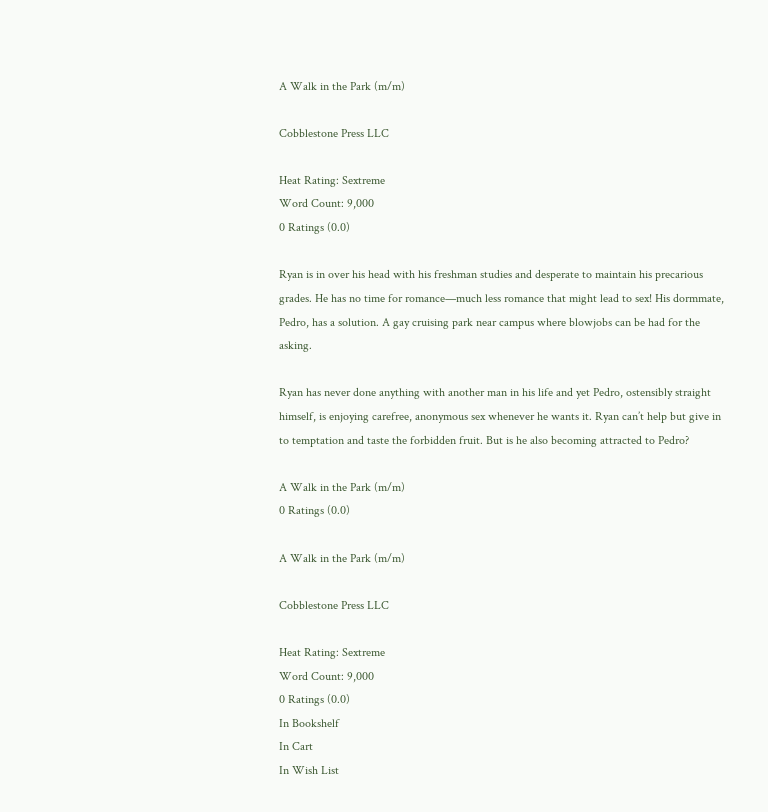A Walk in the Park (m/m)

Cobblestone Press LLC

Heat Rating: Sextreme
Word Count: 9,000
0 Ratings (0.0)

Ryan is in over his head with his freshman studies and desperate to maintain his precarious grades. He has no time for romance—much less romance that might lead to sex! His dormmate, Pedro, has a solution. A gay cruising park near campus where blowjobs can be had for the asking.

Ryan has never done anything with another man in his life and yet Pedro, ostensibly straight himself, is enjoying carefree, anonymous sex whenever he wants it. Ryan can’t help but give in to temptation and taste the forbidden fruit. But is he also becoming attracted to Pedro?

A Walk in the Park (m/m)
0 Ratings (0.0)

A Walk in the Park (m/m)

Cobblestone Press LLC

Heat Rating: Sextreme
Word Count: 9,000
0 Ratings (0.0)
In Bookshelf
In Cart
In Wish List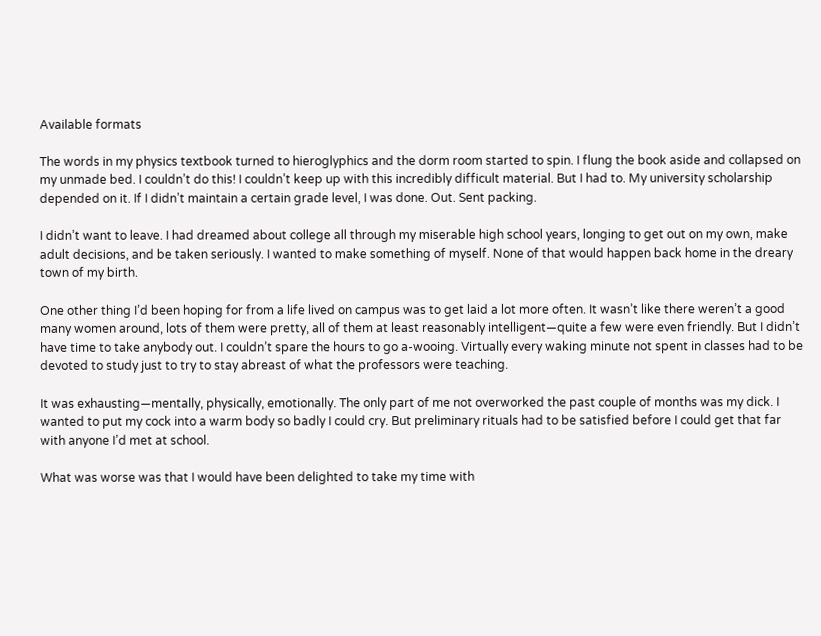Available formats

The words in my physics textbook turned to hieroglyphics and the dorm room started to spin. I flung the book aside and collapsed on my unmade bed. I couldn’t do this! I couldn’t keep up with this incredibly difficult material. But I had to. My university scholarship depended on it. If I didn’t maintain a certain grade level, I was done. Out. Sent packing.

I didn’t want to leave. I had dreamed about college all through my miserable high school years, longing to get out on my own, make adult decisions, and be taken seriously. I wanted to make something of myself. None of that would happen back home in the dreary town of my birth.

One other thing I’d been hoping for from a life lived on campus was to get laid a lot more often. It wasn’t like there weren’t a good many women around, lots of them were pretty, all of them at least reasonably intelligent—quite a few were even friendly. But I didn’t have time to take anybody out. I couldn’t spare the hours to go a-wooing. Virtually every waking minute not spent in classes had to be devoted to study just to try to stay abreast of what the professors were teaching.

It was exhausting—mentally, physically, emotionally. The only part of me not overworked the past couple of months was my dick. I wanted to put my cock into a warm body so badly I could cry. But preliminary rituals had to be satisfied before I could get that far with anyone I’d met at school.

What was worse was that I would have been delighted to take my time with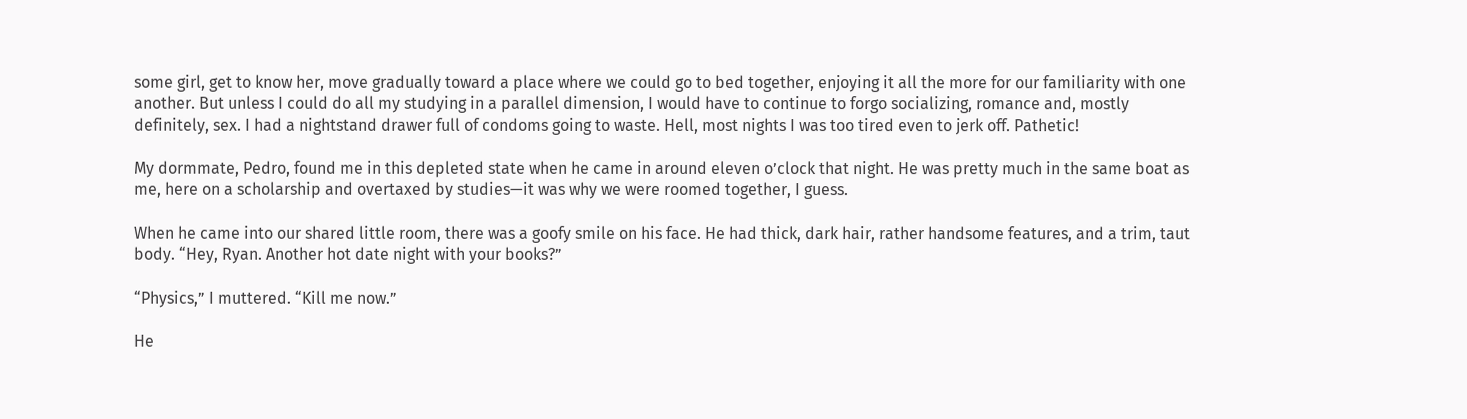some girl, get to know her, move gradually toward a place where we could go to bed together, enjoying it all the more for our familiarity with one another. But unless I could do all my studying in a parallel dimension, I would have to continue to forgo socializing, romance and, mostly definitely, sex. I had a nightstand drawer full of condoms going to waste. Hell, most nights I was too tired even to jerk off. Pathetic!

My dormmate, Pedro, found me in this depleted state when he came in around eleven o’clock that night. He was pretty much in the same boat as me, here on a scholarship and overtaxed by studies—it was why we were roomed together, I guess.

When he came into our shared little room, there was a goofy smile on his face. He had thick, dark hair, rather handsome features, and a trim, taut body. “Hey, Ryan. Another hot date night with your books?”

“Physics,” I muttered. “Kill me now.”

He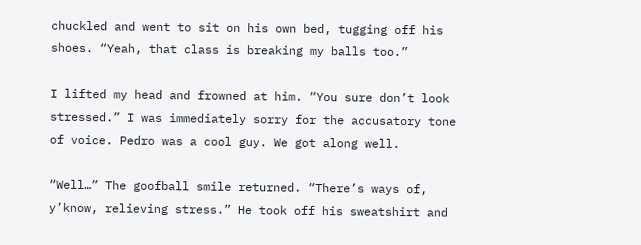chuckled and went to sit on his own bed, tugging off his shoes. “Yeah, that class is breaking my balls too.”

I lifted my head and frowned at him. “You sure don’t look stressed.” I was immediately sorry for the accusatory tone of voice. Pedro was a cool guy. We got along well.

“Well…” The goofball smile returned. “There’s ways of, y’know, relieving stress.” He took off his sweatshirt and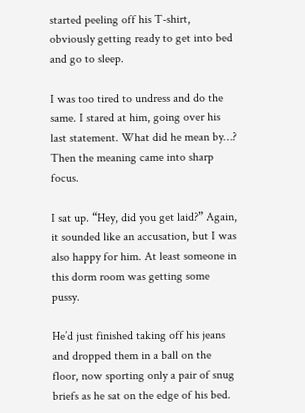started peeling off his T-shirt, obviously getting ready to get into bed and go to sleep.

I was too tired to undress and do the same. I stared at him, going over his last statement. What did he mean by…? Then the meaning came into sharp focus.

I sat up. “Hey, did you get laid?” Again, it sounded like an accusation, but I was also happy for him. At least someone in this dorm room was getting some pussy.

He’d just finished taking off his jeans and dropped them in a ball on the floor, now sporting only a pair of snug briefs as he sat on the edge of his bed.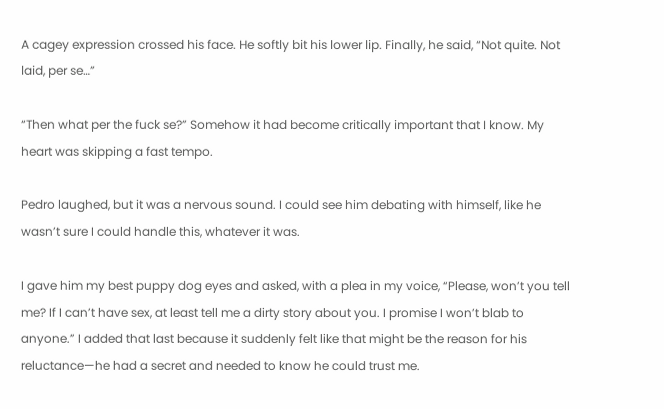A cagey expression crossed his face. He softly bit his lower lip. Finally, he said, “Not quite. Not laid, per se…”

“Then what per the fuck se?” Somehow it had become critically important that I know. My heart was skipping a fast tempo.

Pedro laughed, but it was a nervous sound. I could see him debating with himself, like he wasn’t sure I could handle this, whatever it was.

I gave him my best puppy dog eyes and asked, with a plea in my voice, “Please, won’t you tell me? If I can’t have sex, at least tell me a dirty story about you. I promise I won’t blab to anyone.” I added that last because it suddenly felt like that might be the reason for his reluctance—he had a secret and needed to know he could trust me.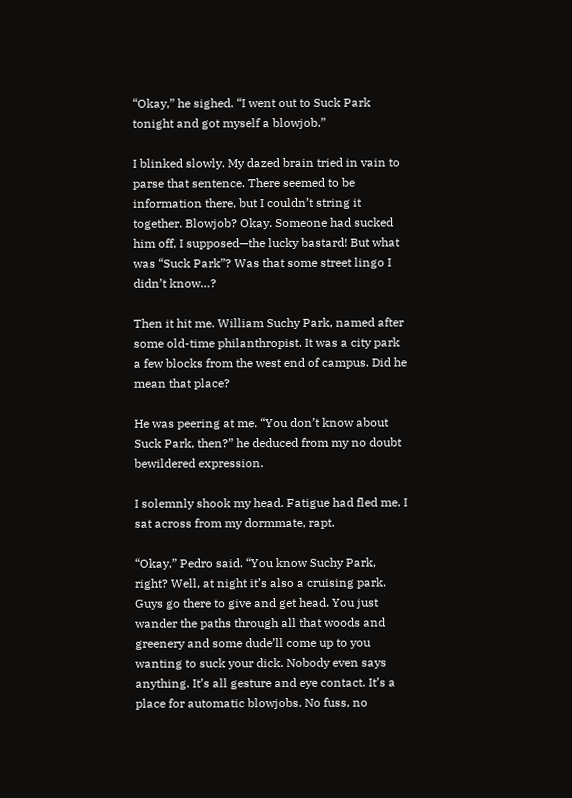“Okay,” he sighed. “I went out to Suck Park tonight and got myself a blowjob.”

I blinked slowly. My dazed brain tried in vain to parse that sentence. There seemed to be information there, but I couldn’t string it together. Blowjob? Okay. Someone had sucked him off, I supposed—the lucky bastard! But what was “Suck Park”? Was that some street lingo I didn’t know…?

Then it hit me. William Suchy Park, named after some old-time philanthropist. It was a city park a few blocks from the west end of campus. Did he mean that place?

He was peering at me. “You don’t know about Suck Park, then?” he deduced from my no doubt bewildered expression.

I solemnly shook my head. Fatigue had fled me. I sat across from my dormmate, rapt.

“Okay,” Pedro said. “You know Suchy Park, right? Well, at night it’s also a cruising park. Guys go there to give and get head. You just wander the paths through all that woods and greenery and some dude’ll come up to you wanting to suck your dick. Nobody even says anything. It’s all gesture and eye contact. It’s a place for automatic blowjobs. No fuss, no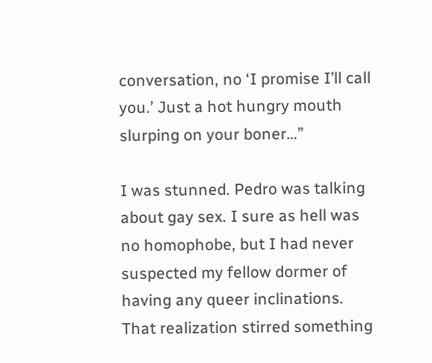conversation, no ‘I promise I’ll call you.’ Just a hot hungry mouth slurping on your boner…”

I was stunned. Pedro was talking about gay sex. I sure as hell was no homophobe, but I had never suspected my fellow dormer of having any queer inclinations. That realization stirred something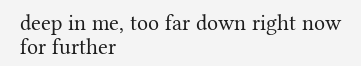deep in me, too far down right now for further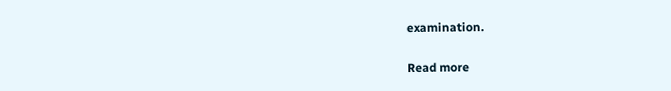examination.

Read more